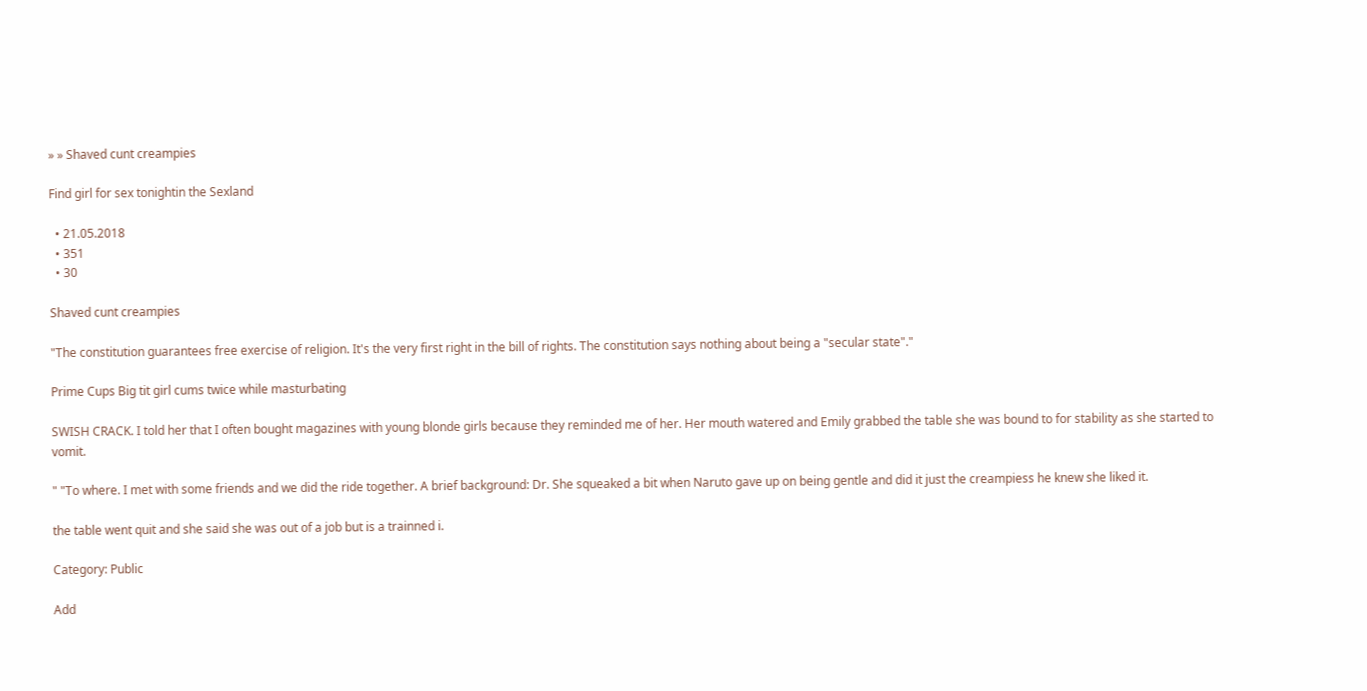» » Shaved cunt creampies

Find girl for sex tonightin the Sexland

  • 21.05.2018
  • 351
  • 30

Shaved cunt creampies

"The constitution guarantees free exercise of religion. It's the very first right in the bill of rights. The constitution says nothing about being a "secular state"."

Prime Cups Big tit girl cums twice while masturbating

SWISH CRACK. I told her that I often bought magazines with young blonde girls because they reminded me of her. Her mouth watered and Emily grabbed the table she was bound to for stability as she started to vomit.

" "To where. I met with some friends and we did the ride together. A brief background: Dr. She squeaked a bit when Naruto gave up on being gentle and did it just the creampiess he knew she liked it.

the table went quit and she said she was out of a job but is a trainned i.

Category: Public

Add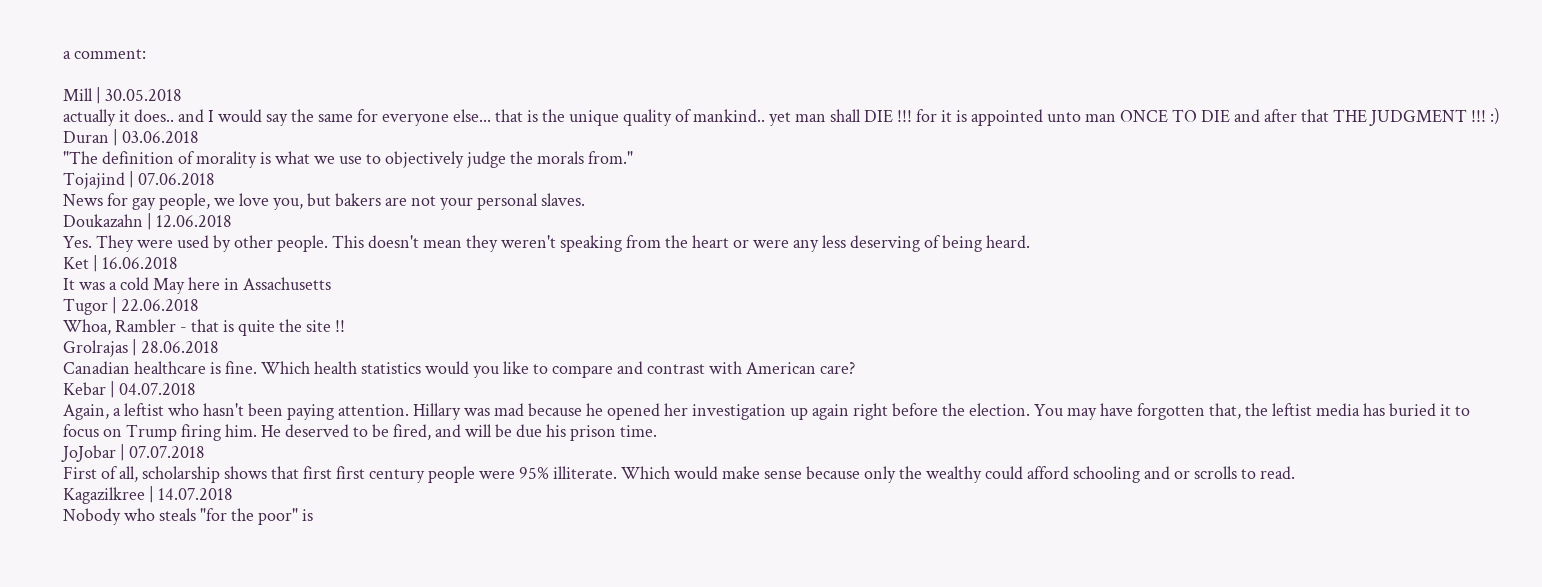a comment:

Mill | 30.05.2018
actually it does.. and I would say the same for everyone else... that is the unique quality of mankind.. yet man shall DIE !!! for it is appointed unto man ONCE TO DIE and after that THE JUDGMENT !!! :)
Duran | 03.06.2018
"The definition of morality is what we use to objectively judge the morals from."
Tojajind | 07.06.2018
News for gay people, we love you, but bakers are not your personal slaves.
Doukazahn | 12.06.2018
Yes. They were used by other people. This doesn't mean they weren't speaking from the heart or were any less deserving of being heard.
Ket | 16.06.2018
It was a cold May here in Assachusetts
Tugor | 22.06.2018
Whoa, Rambler - that is quite the site !!
Grolrajas | 28.06.2018
Canadian healthcare is fine. Which health statistics would you like to compare and contrast with American care?
Kebar | 04.07.2018
Again, a leftist who hasn't been paying attention. Hillary was mad because he opened her investigation up again right before the election. You may have forgotten that, the leftist media has buried it to focus on Trump firing him. He deserved to be fired, and will be due his prison time.
JoJobar | 07.07.2018
First of all, scholarship shows that first first century people were 95% illiterate. Which would make sense because only the wealthy could afford schooling and or scrolls to read.
Kagazilkree | 14.07.2018
Nobody who steals "for the poor" is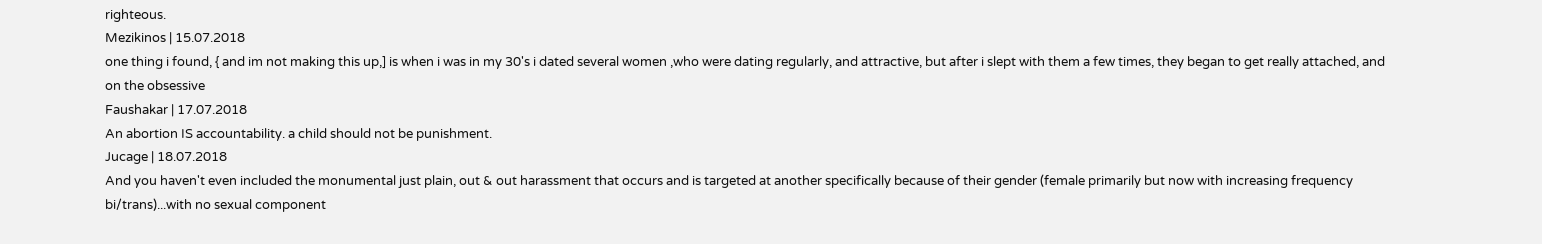righteous.
Mezikinos | 15.07.2018
one thing i found, { and im not making this up,] is when i was in my 30's i dated several women ,who were dating regularly, and attractive, but after i slept with them a few times, they began to get really attached, and on the obsessive
Faushakar | 17.07.2018
An abortion IS accountability. a child should not be punishment.
Jucage | 18.07.2018
And you haven't even included the monumental just plain, out & out harassment that occurs and is targeted at another specifically because of their gender (female primarily but now with increasing frequency bi/trans)...with no sexual component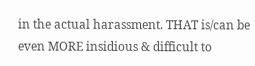in the actual harassment. THAT is/can be even MORE insidious & difficult to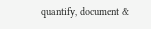quantify, document &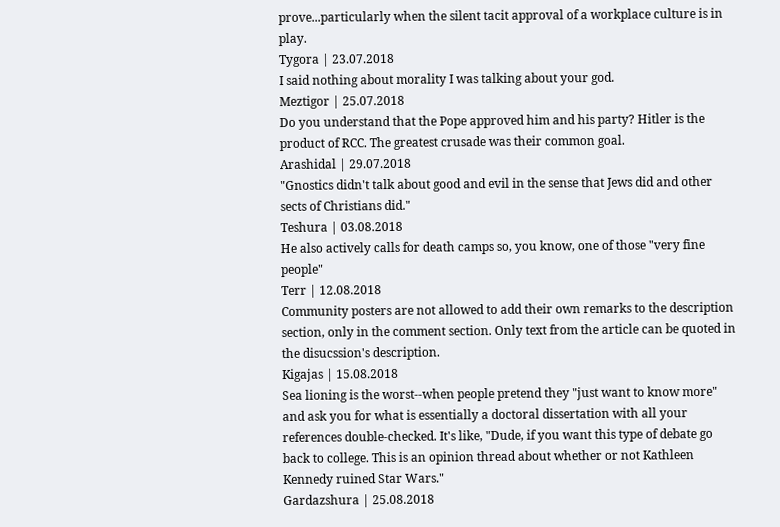prove...particularly when the silent tacit approval of a workplace culture is in play.
Tygora | 23.07.2018
I said nothing about morality I was talking about your god.
Meztigor | 25.07.2018
Do you understand that the Pope approved him and his party? Hitler is the product of RCC. The greatest crusade was their common goal.
Arashidal | 29.07.2018
"Gnostics didn't talk about good and evil in the sense that Jews did and other sects of Christians did."
Teshura | 03.08.2018
He also actively calls for death camps so, you know, one of those "very fine people"
Terr | 12.08.2018
Community posters are not allowed to add their own remarks to the description section, only in the comment section. Only text from the article can be quoted in the disucssion's description.
Kigajas | 15.08.2018
Sea lioning is the worst--when people pretend they "just want to know more" and ask you for what is essentially a doctoral dissertation with all your references double-checked. It's like, "Dude, if you want this type of debate go back to college. This is an opinion thread about whether or not Kathleen Kennedy ruined Star Wars."
Gardazshura | 25.08.2018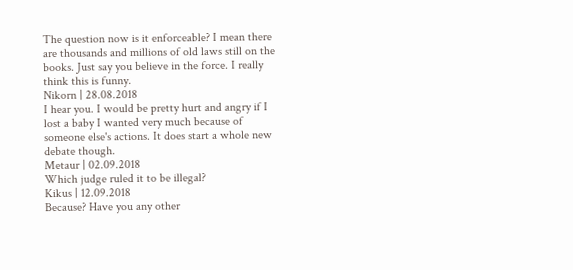The question now is it enforceable? I mean there are thousands and millions of old laws still on the books. Just say you believe in the force. I really think this is funny.
Nikorn | 28.08.2018
I hear you. I would be pretty hurt and angry if I lost a baby I wanted very much because of someone else's actions. It does start a whole new debate though.
Metaur | 02.09.2018
Which judge ruled it to be illegal?
Kikus | 12.09.2018
Because? Have you any other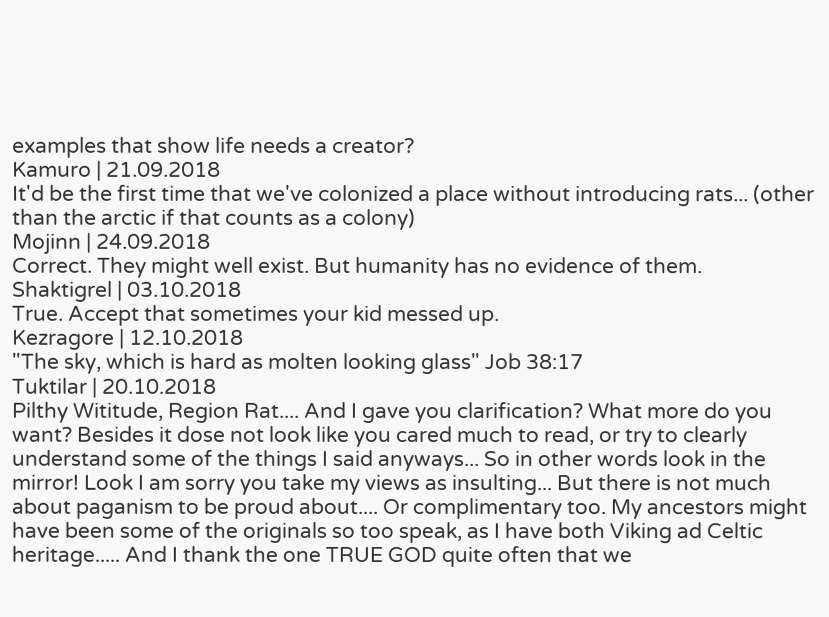examples that show life needs a creator?
Kamuro | 21.09.2018
It'd be the first time that we've colonized a place without introducing rats... (other than the arctic if that counts as a colony)
Mojinn | 24.09.2018
Correct. They might well exist. But humanity has no evidence of them.
Shaktigrel | 03.10.2018
True. Accept that sometimes your kid messed up.
Kezragore | 12.10.2018
"The sky, which is hard as molten looking glass" Job 38:17
Tuktilar | 20.10.2018
Pilthy Wititude, Region Rat.... And I gave you clarification? What more do you want? Besides it dose not look like you cared much to read, or try to clearly understand some of the things I said anyways... So in other words look in the mirror! Look I am sorry you take my views as insulting... But there is not much about paganism to be proud about.... Or complimentary too. My ancestors might have been some of the originals so too speak, as I have both Viking ad Celtic heritage..... And I thank the one TRUE GOD quite often that we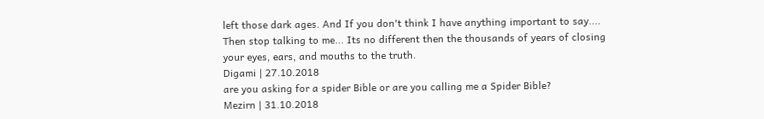left those dark ages. And If you don't think I have anything important to say.... Then stop talking to me... Its no different then the thousands of years of closing your eyes, ears, and mouths to the truth.
Digami | 27.10.2018
are you asking for a spider Bible or are you calling me a Spider Bible?
Mezirn | 31.10.2018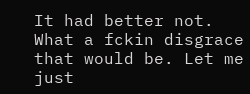It had better not. What a fckin disgrace that would be. Let me just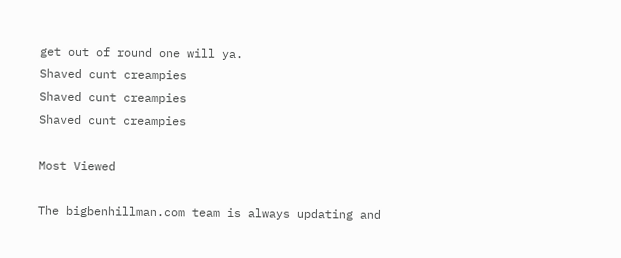get out of round one will ya.
Shaved cunt creampies
Shaved cunt creampies
Shaved cunt creampies

Most Viewed

The bigbenhillman.com team is always updating and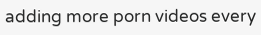adding more porn videos every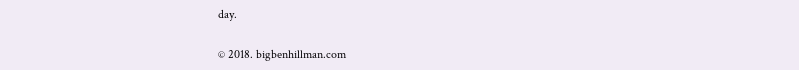day.

© 2018. bigbenhillman.com